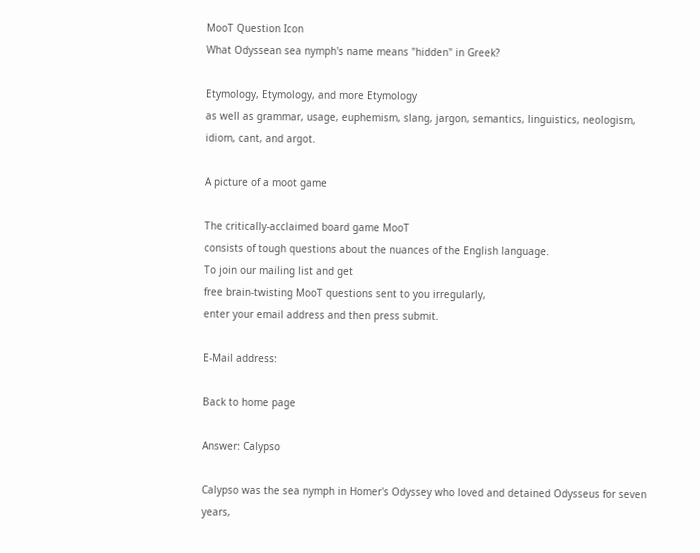MooT Question Icon
What Odyssean sea nymph's name means "hidden" in Greek?

Etymology, Etymology, and more Etymology
as well as grammar, usage, euphemism, slang, jargon, semantics, linguistics, neologism, idiom, cant, and argot.

A picture of a moot game

The critically-acclaimed board game MooT
consists of tough questions about the nuances of the English language.
To join our mailing list and get
free brain-twisting MooT questions sent to you irregularly,
enter your email address and then press submit.

E-Mail address:

Back to home page

Answer: Calypso

Calypso was the sea nymph in Homer's Odyssey who loved and detained Odysseus for seven years,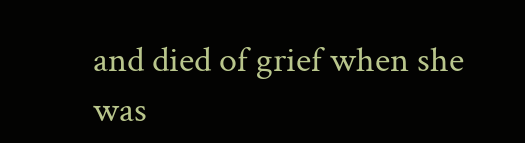and died of grief when she was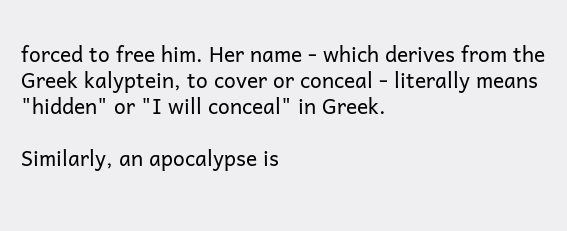forced to free him. Her name - which derives from the Greek kalyptein, to cover or conceal - literally means "hidden" or "I will conceal" in Greek.

Similarly, an apocalypse is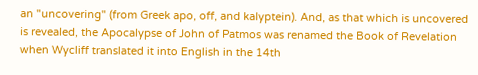an "uncovering" (from Greek apo, off, and kalyptein). And, as that which is uncovered is revealed, the Apocalypse of John of Patmos was renamed the Book of Revelation when Wycliff translated it into English in the 14th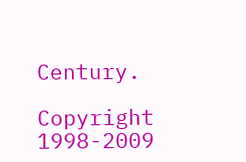Century.

Copyright 1998-2009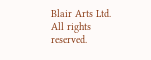Blair Arts Ltd. All rights reserved.